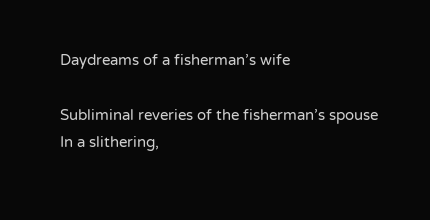Daydreams of a fisherman’s wife

Subliminal reveries of the fisherman’s spouse
In a slithering,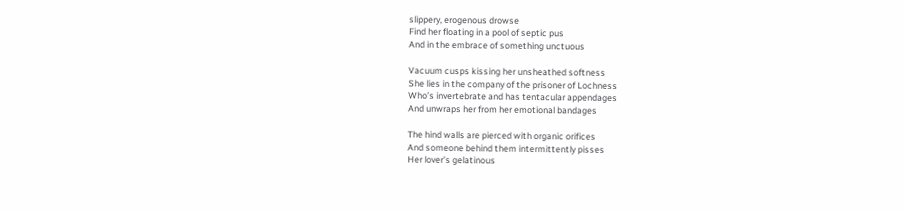slippery, erogenous drowse
Find her floating in a pool of septic pus
And in the embrace of something unctuous

Vacuum cusps kissing her unsheathed softness
She lies in the company of the prisoner of Lochness
Who’s invertebrate and has tentacular appendages
And unwraps her from her emotional bandages

The hind walls are pierced with organic orifices
And someone behind them intermittently pisses
Her lover’s gelatinous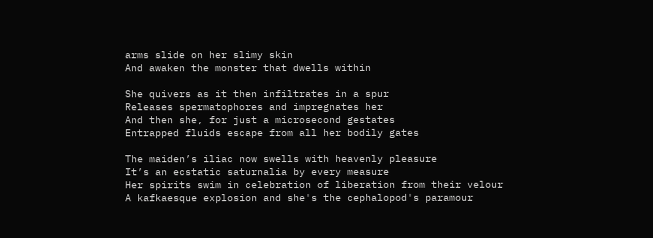arms slide on her slimy skin
And awaken the monster that dwells within

She quivers as it then infiltrates in a spur
Releases spermatophores and impregnates her
And then she, for just a microsecond gestates
Entrapped fluids escape from all her bodily gates

The maiden’s iliac now swells with heavenly pleasure
It’s an ecstatic saturnalia by every measure
Her spirits swim in celebration of liberation from their velour
A kafkaesque explosion and she's the cephalopod's paramour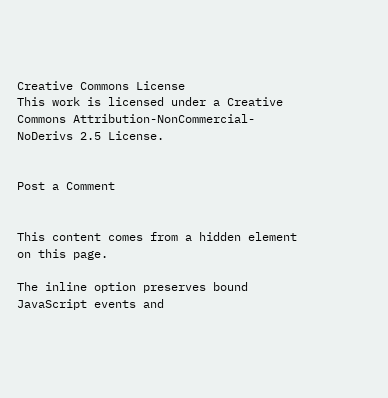Creative Commons License
This work is licensed under a Creative Commons Attribution-NonCommercial-NoDerivs 2.5 License.


Post a Comment


This content comes from a hidden element on this page.

The inline option preserves bound JavaScript events and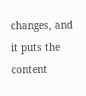changes, and it puts the content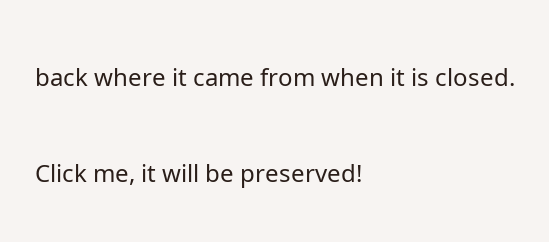back where it came from when it is closed.

Click me, it will be preserved!